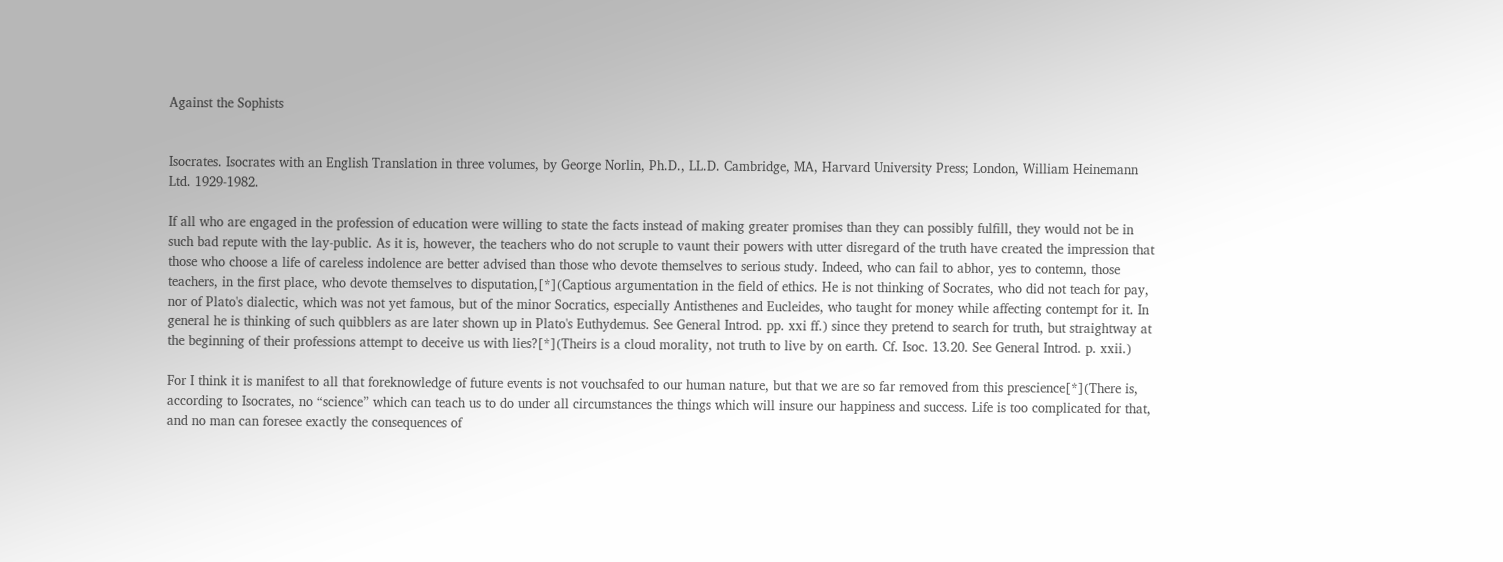Against the Sophists


Isocrates. Isocrates with an English Translation in three volumes, by George Norlin, Ph.D., LL.D. Cambridge, MA, Harvard University Press; London, William Heinemann Ltd. 1929-1982.

If all who are engaged in the profession of education were willing to state the facts instead of making greater promises than they can possibly fulfill, they would not be in such bad repute with the lay-public. As it is, however, the teachers who do not scruple to vaunt their powers with utter disregard of the truth have created the impression that those who choose a life of careless indolence are better advised than those who devote themselves to serious study. Indeed, who can fail to abhor, yes to contemn, those teachers, in the first place, who devote themselves to disputation,[*](Captious argumentation in the field of ethics. He is not thinking of Socrates, who did not teach for pay, nor of Plato's dialectic, which was not yet famous, but of the minor Socratics, especially Antisthenes and Eucleides, who taught for money while affecting contempt for it. In general he is thinking of such quibblers as are later shown up in Plato's Euthydemus. See General Introd. pp. xxi ff.) since they pretend to search for truth, but straightway at the beginning of their professions attempt to deceive us with lies?[*](Theirs is a cloud morality, not truth to live by on earth. Cf. Isoc. 13.20. See General Introd. p. xxii.)

For I think it is manifest to all that foreknowledge of future events is not vouchsafed to our human nature, but that we are so far removed from this prescience[*](There is, according to Isocrates, no “science” which can teach us to do under all circumstances the things which will insure our happiness and success. Life is too complicated for that, and no man can foresee exactly the consequences of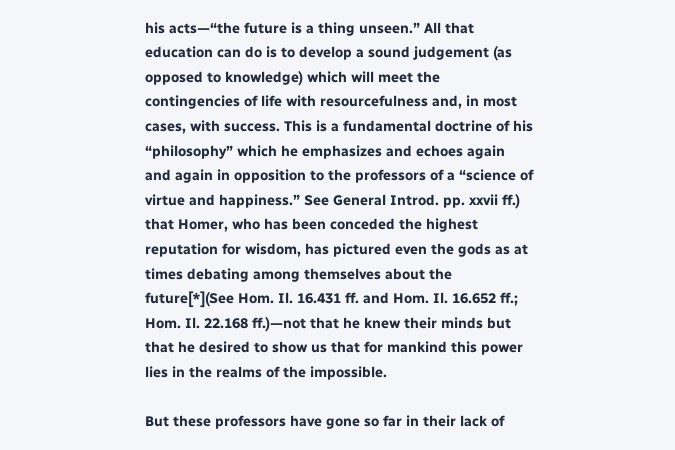his acts—“the future is a thing unseen.” All that education can do is to develop a sound judgement (as opposed to knowledge) which will meet the contingencies of life with resourcefulness and, in most cases, with success. This is a fundamental doctrine of his “philosophy” which he emphasizes and echoes again and again in opposition to the professors of a “science of virtue and happiness.” See General Introd. pp. xxvii ff.) that Homer, who has been conceded the highest reputation for wisdom, has pictured even the gods as at times debating among themselves about the future[*](See Hom. Il. 16.431 ff. and Hom. Il. 16.652 ff.; Hom. Il. 22.168 ff.)—not that he knew their minds but that he desired to show us that for mankind this power lies in the realms of the impossible.

But these professors have gone so far in their lack of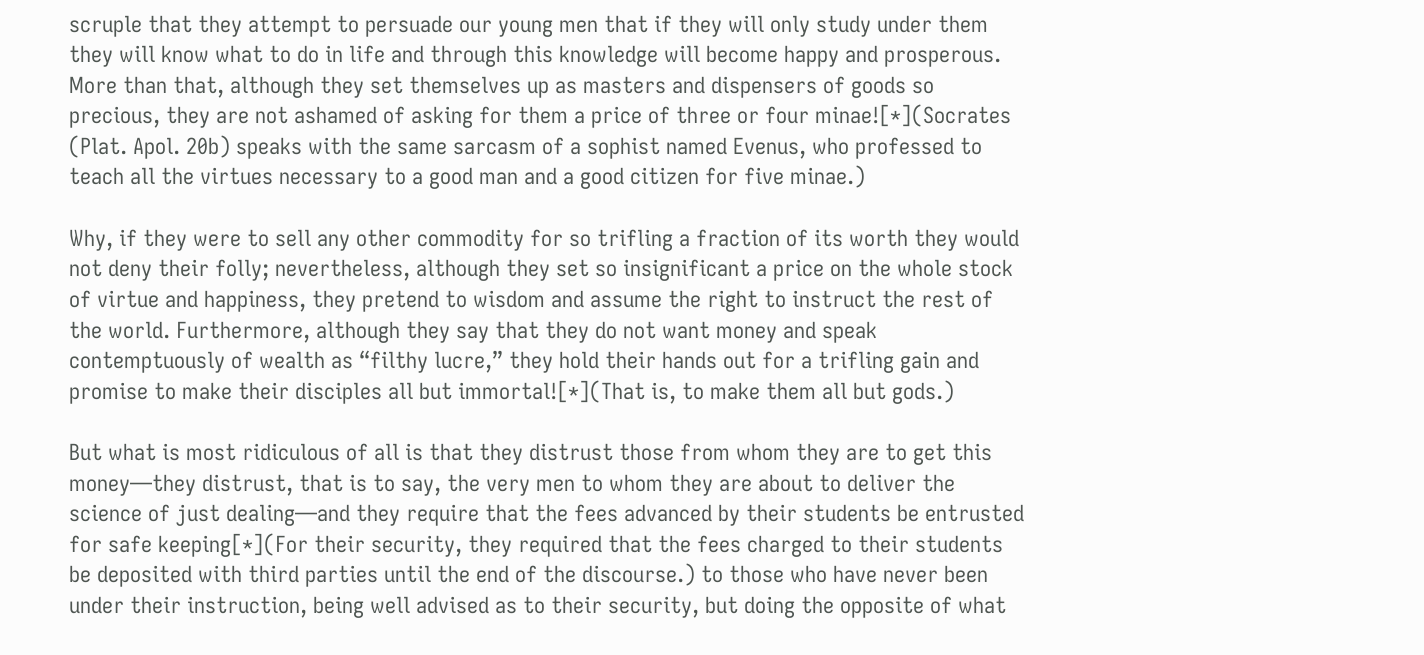scruple that they attempt to persuade our young men that if they will only study under them they will know what to do in life and through this knowledge will become happy and prosperous. More than that, although they set themselves up as masters and dispensers of goods so precious, they are not ashamed of asking for them a price of three or four minae![*](Socrates (Plat. Apol. 20b) speaks with the same sarcasm of a sophist named Evenus, who professed to teach all the virtues necessary to a good man and a good citizen for five minae.)

Why, if they were to sell any other commodity for so trifling a fraction of its worth they would not deny their folly; nevertheless, although they set so insignificant a price on the whole stock of virtue and happiness, they pretend to wisdom and assume the right to instruct the rest of the world. Furthermore, although they say that they do not want money and speak contemptuously of wealth as “filthy lucre,” they hold their hands out for a trifling gain and promise to make their disciples all but immortal![*](That is, to make them all but gods.)

But what is most ridiculous of all is that they distrust those from whom they are to get this money—they distrust, that is to say, the very men to whom they are about to deliver the science of just dealing—and they require that the fees advanced by their students be entrusted for safe keeping[*](For their security, they required that the fees charged to their students be deposited with third parties until the end of the discourse.) to those who have never been under their instruction, being well advised as to their security, but doing the opposite of what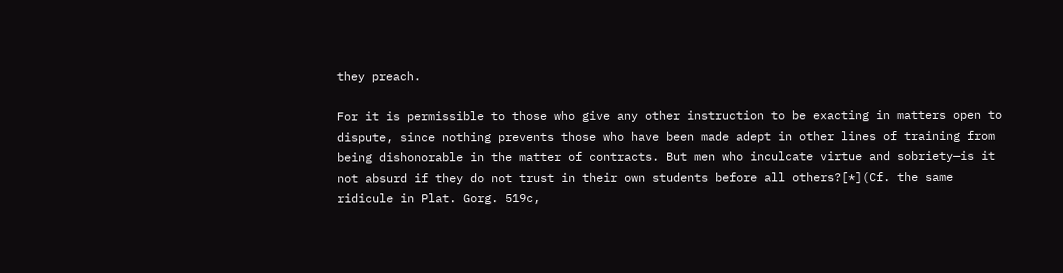they preach.

For it is permissible to those who give any other instruction to be exacting in matters open to dispute, since nothing prevents those who have been made adept in other lines of training from being dishonorable in the matter of contracts. But men who inculcate virtue and sobriety—is it not absurd if they do not trust in their own students before all others?[*](Cf. the same ridicule in Plat. Gorg. 519c,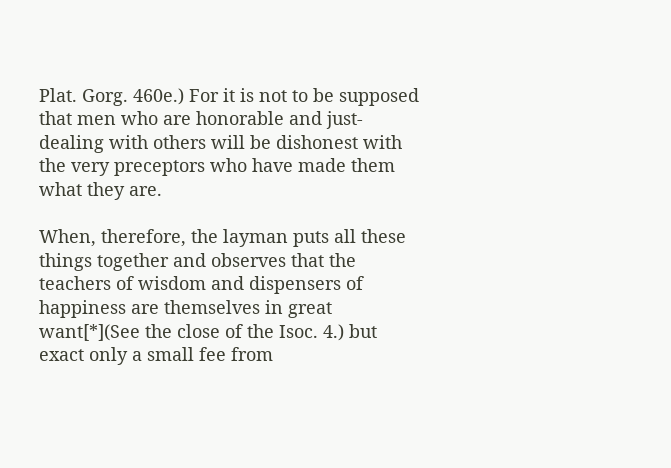Plat. Gorg. 460e.) For it is not to be supposed that men who are honorable and just-dealing with others will be dishonest with the very preceptors who have made them what they are.

When, therefore, the layman puts all these things together and observes that the teachers of wisdom and dispensers of happiness are themselves in great want[*](See the close of the Isoc. 4.) but exact only a small fee from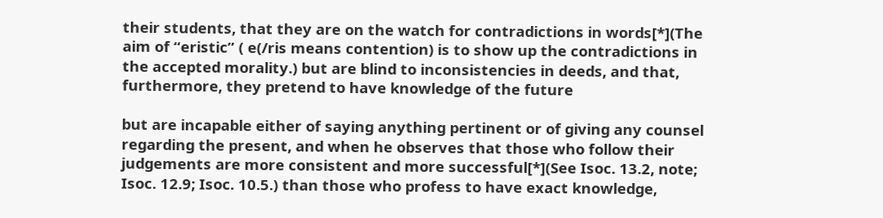their students, that they are on the watch for contradictions in words[*](The aim of “eristic” ( e(/ris means contention) is to show up the contradictions in the accepted morality.) but are blind to inconsistencies in deeds, and that, furthermore, they pretend to have knowledge of the future

but are incapable either of saying anything pertinent or of giving any counsel regarding the present, and when he observes that those who follow their judgements are more consistent and more successful[*](See Isoc. 13.2, note; Isoc. 12.9; Isoc. 10.5.) than those who profess to have exact knowledge,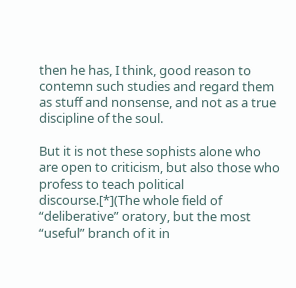then he has, I think, good reason to contemn such studies and regard them as stuff and nonsense, and not as a true discipline of the soul.

But it is not these sophists alone who are open to criticism, but also those who profess to teach political discourse.[*](The whole field of “deliberative” oratory, but the most “useful” branch of it in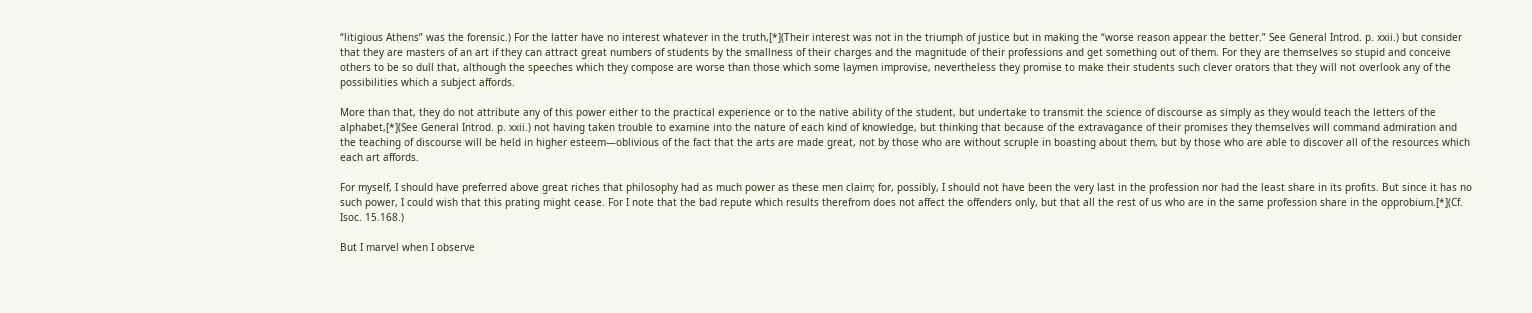“litigious Athens” was the forensic.) For the latter have no interest whatever in the truth,[*](Their interest was not in the triumph of justice but in making the “worse reason appear the better.” See General Introd. p. xxii.) but consider that they are masters of an art if they can attract great numbers of students by the smallness of their charges and the magnitude of their professions and get something out of them. For they are themselves so stupid and conceive others to be so dull that, although the speeches which they compose are worse than those which some laymen improvise, nevertheless they promise to make their students such clever orators that they will not overlook any of the possibilities which a subject affords.

More than that, they do not attribute any of this power either to the practical experience or to the native ability of the student, but undertake to transmit the science of discourse as simply as they would teach the letters of the alphabet,[*](See General Introd. p. xxii.) not having taken trouble to examine into the nature of each kind of knowledge, but thinking that because of the extravagance of their promises they themselves will command admiration and the teaching of discourse will be held in higher esteem—oblivious of the fact that the arts are made great, not by those who are without scruple in boasting about them, but by those who are able to discover all of the resources which each art affords.

For myself, I should have preferred above great riches that philosophy had as much power as these men claim; for, possibly, I should not have been the very last in the profession nor had the least share in its profits. But since it has no such power, I could wish that this prating might cease. For I note that the bad repute which results therefrom does not affect the offenders only, but that all the rest of us who are in the same profession share in the opprobium.[*](Cf. Isoc. 15.168.)

But I marvel when I observe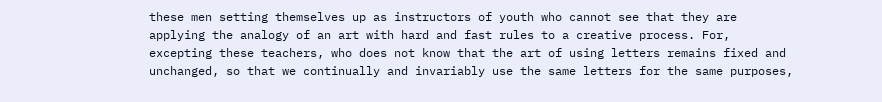these men setting themselves up as instructors of youth who cannot see that they are applying the analogy of an art with hard and fast rules to a creative process. For, excepting these teachers, who does not know that the art of using letters remains fixed and unchanged, so that we continually and invariably use the same letters for the same purposes,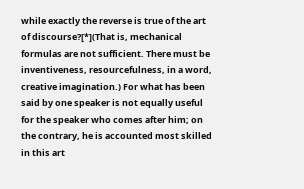while exactly the reverse is true of the art of discourse?[*](That is, mechanical formulas are not sufficient. There must be inventiveness, resourcefulness, in a word, creative imagination.) For what has been said by one speaker is not equally useful for the speaker who comes after him; on the contrary, he is accounted most skilled in this art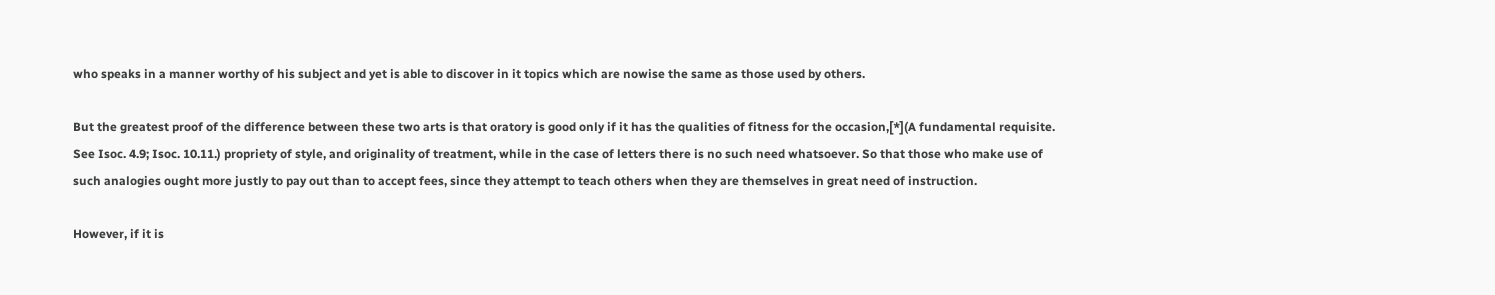who speaks in a manner worthy of his subject and yet is able to discover in it topics which are nowise the same as those used by others.

But the greatest proof of the difference between these two arts is that oratory is good only if it has the qualities of fitness for the occasion,[*](A fundamental requisite. See Isoc. 4.9; Isoc. 10.11.) propriety of style, and originality of treatment, while in the case of letters there is no such need whatsoever. So that those who make use of such analogies ought more justly to pay out than to accept fees, since they attempt to teach others when they are themselves in great need of instruction.

However, if it is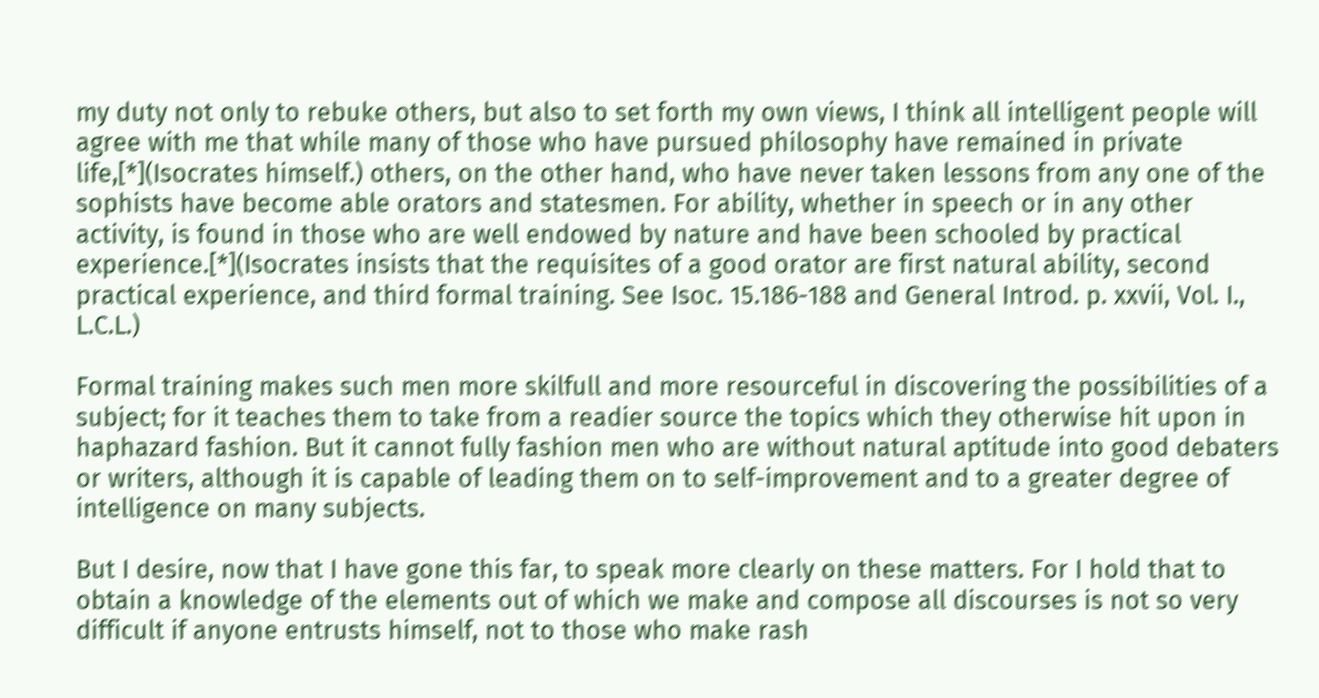my duty not only to rebuke others, but also to set forth my own views, I think all intelligent people will agree with me that while many of those who have pursued philosophy have remained in private life,[*](Isocrates himself.) others, on the other hand, who have never taken lessons from any one of the sophists have become able orators and statesmen. For ability, whether in speech or in any other activity, is found in those who are well endowed by nature and have been schooled by practical experience.[*](Isocrates insists that the requisites of a good orator are first natural ability, second practical experience, and third formal training. See Isoc. 15.186-188 and General Introd. p. xxvii, Vol. I., L.C.L.)

Formal training makes such men more skilfull and more resourceful in discovering the possibilities of a subject; for it teaches them to take from a readier source the topics which they otherwise hit upon in haphazard fashion. But it cannot fully fashion men who are without natural aptitude into good debaters or writers, although it is capable of leading them on to self-improvement and to a greater degree of intelligence on many subjects.

But I desire, now that I have gone this far, to speak more clearly on these matters. For I hold that to obtain a knowledge of the elements out of which we make and compose all discourses is not so very difficult if anyone entrusts himself, not to those who make rash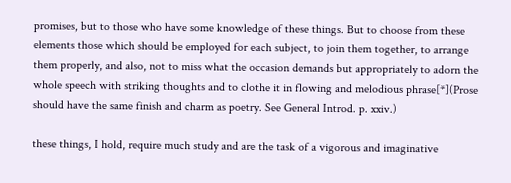promises, but to those who have some knowledge of these things. But to choose from these elements those which should be employed for each subject, to join them together, to arrange them properly, and also, not to miss what the occasion demands but appropriately to adorn the whole speech with striking thoughts and to clothe it in flowing and melodious phrase[*](Prose should have the same finish and charm as poetry. See General Introd. p. xxiv.)

these things, I hold, require much study and are the task of a vigorous and imaginative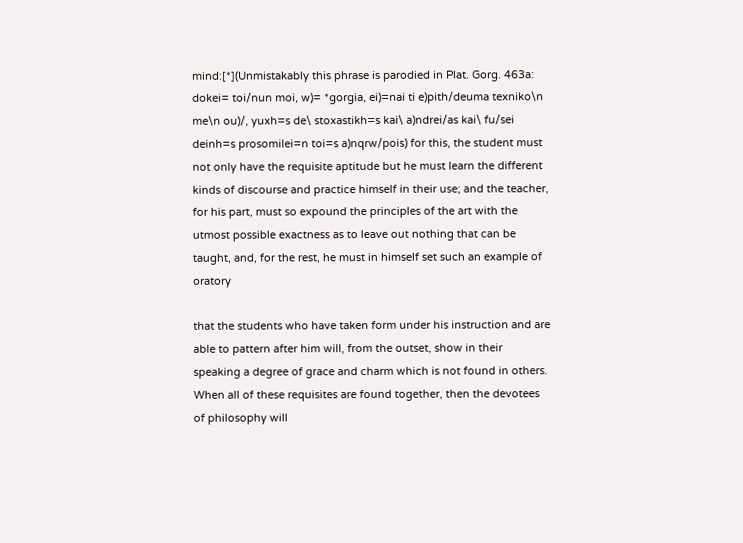mind:[*](Unmistakably this phrase is parodied in Plat. Gorg. 463a: dokei= toi/nun moi, w)= *gorgia, ei)=nai ti e)pith/deuma texniko\n me\n ou)/, yuxh=s de\ stoxastikh=s kai\ a)ndrei/as kai\ fu/sei deinh=s prosomilei=n toi=s a)nqrw/pois) for this, the student must not only have the requisite aptitude but he must learn the different kinds of discourse and practice himself in their use; and the teacher, for his part, must so expound the principles of the art with the utmost possible exactness as to leave out nothing that can be taught, and, for the rest, he must in himself set such an example of oratory

that the students who have taken form under his instruction and are able to pattern after him will, from the outset, show in their speaking a degree of grace and charm which is not found in others. When all of these requisites are found together, then the devotees of philosophy will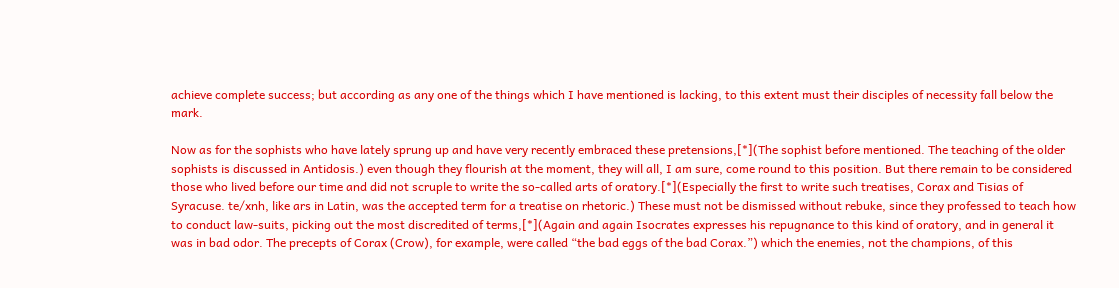achieve complete success; but according as any one of the things which I have mentioned is lacking, to this extent must their disciples of necessity fall below the mark.

Now as for the sophists who have lately sprung up and have very recently embraced these pretensions,[*](The sophist before mentioned. The teaching of the older sophists is discussed in Antidosis.) even though they flourish at the moment, they will all, I am sure, come round to this position. But there remain to be considered those who lived before our time and did not scruple to write the so-called arts of oratory.[*](Especially the first to write such treatises, Corax and Tisias of Syracuse. te/xnh, like ars in Latin, was the accepted term for a treatise on rhetoric.) These must not be dismissed without rebuke, since they professed to teach how to conduct law-suits, picking out the most discredited of terms,[*](Again and again Isocrates expresses his repugnance to this kind of oratory, and in general it was in bad odor. The precepts of Corax (Crow), for example, were called “the bad eggs of the bad Corax.”) which the enemies, not the champions, of this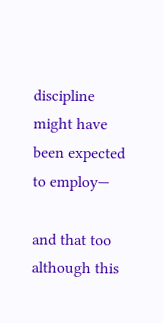discipline might have been expected to employ—

and that too although this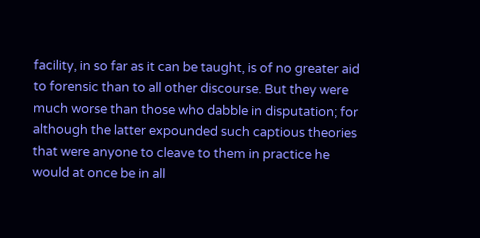facility, in so far as it can be taught, is of no greater aid to forensic than to all other discourse. But they were much worse than those who dabble in disputation; for although the latter expounded such captious theories that were anyone to cleave to them in practice he would at once be in all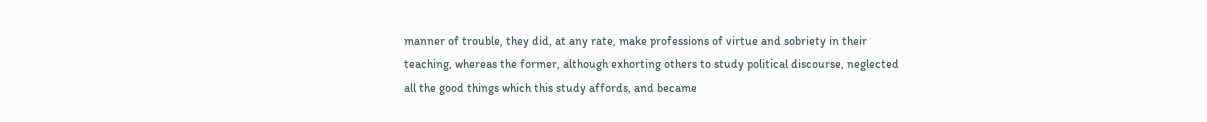manner of trouble, they did, at any rate, make professions of virtue and sobriety in their teaching, whereas the former, although exhorting others to study political discourse, neglected all the good things which this study affords, and became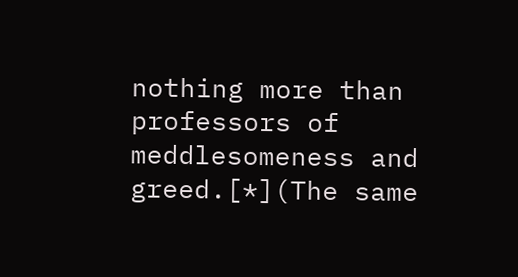nothing more than professors of meddlesomeness and greed.[*](The same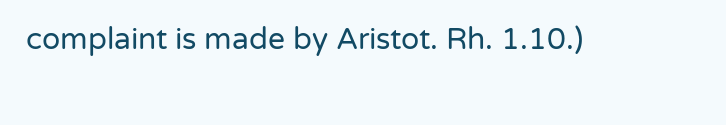complaint is made by Aristot. Rh. 1.10.)